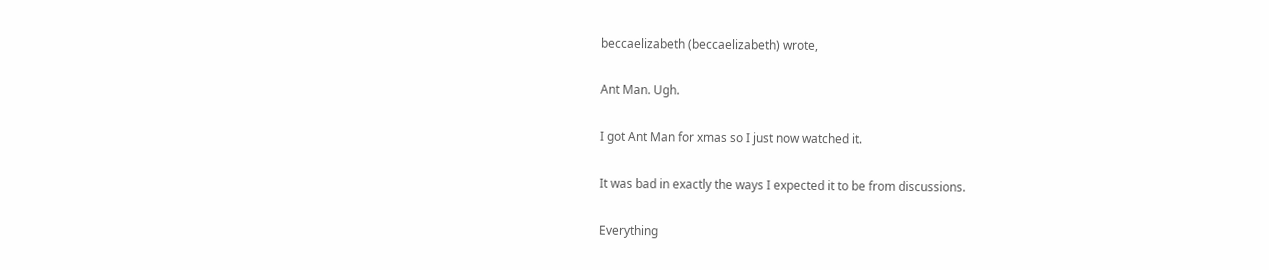beccaelizabeth (beccaelizabeth) wrote,

Ant Man. Ugh.

I got Ant Man for xmas so I just now watched it.

It was bad in exactly the ways I expected it to be from discussions.

Everything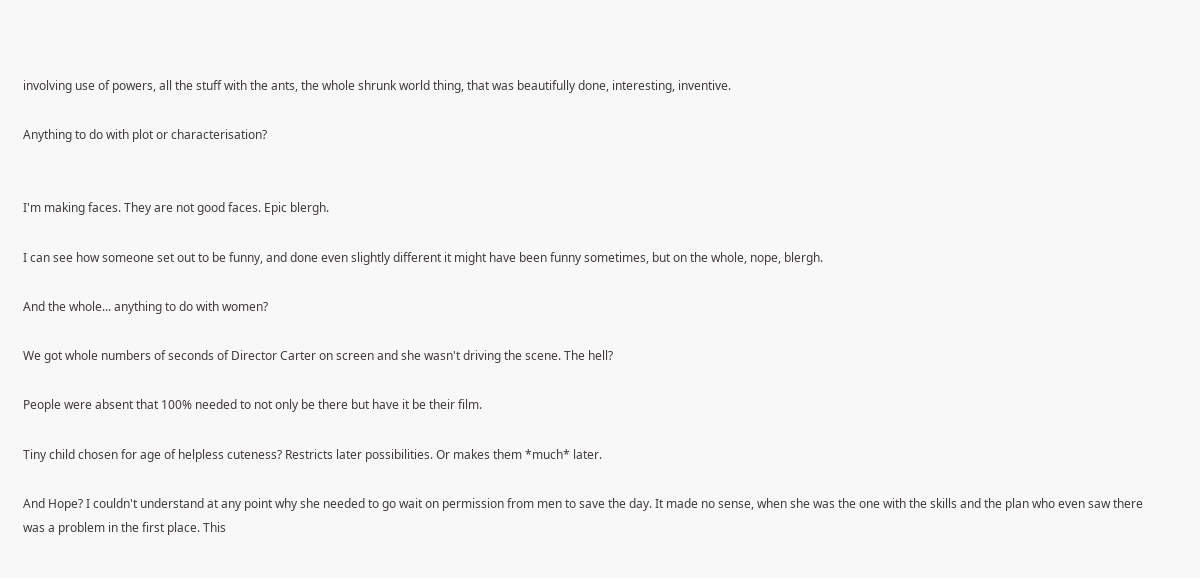involving use of powers, all the stuff with the ants, the whole shrunk world thing, that was beautifully done, interesting, inventive.

Anything to do with plot or characterisation?


I'm making faces. They are not good faces. Epic blergh.

I can see how someone set out to be funny, and done even slightly different it might have been funny sometimes, but on the whole, nope, blergh.

And the whole... anything to do with women?

We got whole numbers of seconds of Director Carter on screen and she wasn't driving the scene. The hell?

People were absent that 100% needed to not only be there but have it be their film.

Tiny child chosen for age of helpless cuteness? Restricts later possibilities. Or makes them *much* later.

And Hope? I couldn't understand at any point why she needed to go wait on permission from men to save the day. It made no sense, when she was the one with the skills and the plan who even saw there was a problem in the first place. This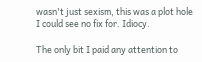wasn't just sexism, this was a plot hole I could see no fix for. Idiocy.

The only bit I paid any attention to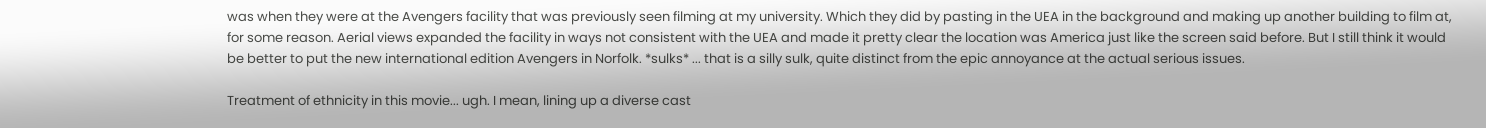was when they were at the Avengers facility that was previously seen filming at my university. Which they did by pasting in the UEA in the background and making up another building to film at, for some reason. Aerial views expanded the facility in ways not consistent with the UEA and made it pretty clear the location was America just like the screen said before. But I still think it would be better to put the new international edition Avengers in Norfolk. *sulks* ... that is a silly sulk, quite distinct from the epic annoyance at the actual serious issues.

Treatment of ethnicity in this movie... ugh. I mean, lining up a diverse cast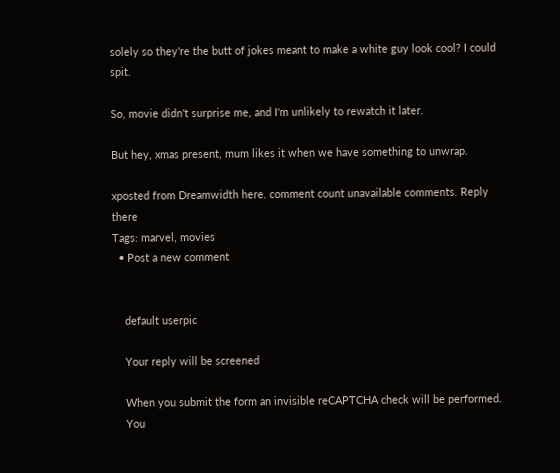solely so they're the butt of jokes meant to make a white guy look cool? I could spit.

So, movie didn't surprise me, and I'm unlikely to rewatch it later.

But hey, xmas present, mum likes it when we have something to unwrap.

xposted from Dreamwidth here. comment count unavailable comments. Reply there
Tags: marvel, movies
  • Post a new comment


    default userpic

    Your reply will be screened

    When you submit the form an invisible reCAPTCHA check will be performed.
    You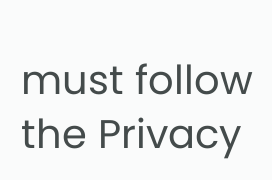must follow the Privacy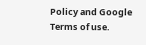Policy and Google Terms of use.